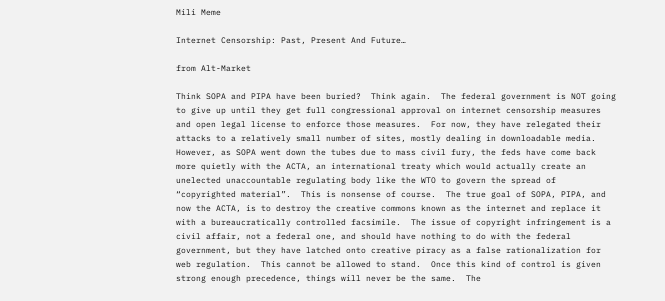Mili Meme

Internet Censorship: Past, Present And Future…

from Alt-Market

Think SOPA and PIPA have been buried?  Think again.  The federal government is NOT going to give up until they get full congressional approval on internet censorship measures and open legal license to enforce those measures.  For now, they have relegated their attacks to a relatively small number of sites, mostly dealing in downloadable media.  However, as SOPA went down the tubes due to mass civil fury, the feds have come back more quietly with the ACTA, an international treaty which would actually create an unelected unaccountable regulating body like the WTO to govern the spread of “copyrighted material”.  This is nonsense of course.  The true goal of SOPA, PIPA, and now the ACTA, is to destroy the creative commons known as the internet and replace it with a bureaucratically controlled facsimile.  The issue of copyright infringement is a civil affair, not a federal one, and should have nothing to do with the federal government, but they have latched onto creative piracy as a false rationalization for web regulation.  This cannot be allowed to stand.  Once this kind of control is given strong enough precedence, things will never be the same.  The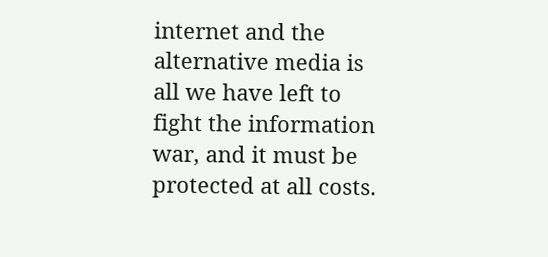internet and the alternative media is all we have left to fight the information war, and it must be protected at all costs.